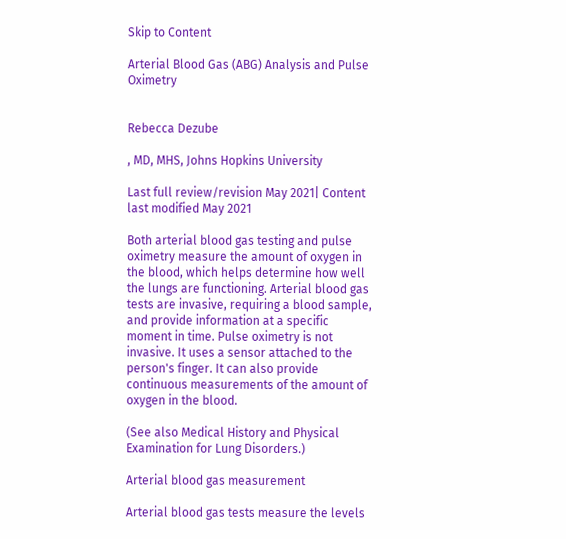Skip to Content

Arterial Blood Gas (ABG) Analysis and Pulse Oximetry


Rebecca Dezube

, MD, MHS, Johns Hopkins University

Last full review/revision May 2021| Content last modified May 2021

Both arterial blood gas testing and pulse oximetry measure the amount of oxygen in the blood, which helps determine how well the lungs are functioning. Arterial blood gas tests are invasive, requiring a blood sample, and provide information at a specific moment in time. Pulse oximetry is not invasive. It uses a sensor attached to the person's finger. It can also provide continuous measurements of the amount of oxygen in the blood.

(See also Medical History and Physical Examination for Lung Disorders.)

Arterial blood gas measurement

Arterial blood gas tests measure the levels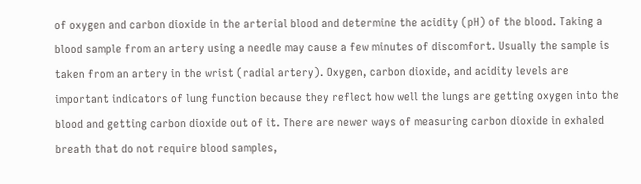of oxygen and carbon dioxide in the arterial blood and determine the acidity (pH) of the blood. Taking a blood sample from an artery using a needle may cause a few minutes of discomfort. Usually the sample is taken from an artery in the wrist (radial artery). Oxygen, carbon dioxide, and acidity levels are important indicators of lung function because they reflect how well the lungs are getting oxygen into the blood and getting carbon dioxide out of it. There are newer ways of measuring carbon dioxide in exhaled breath that do not require blood samples,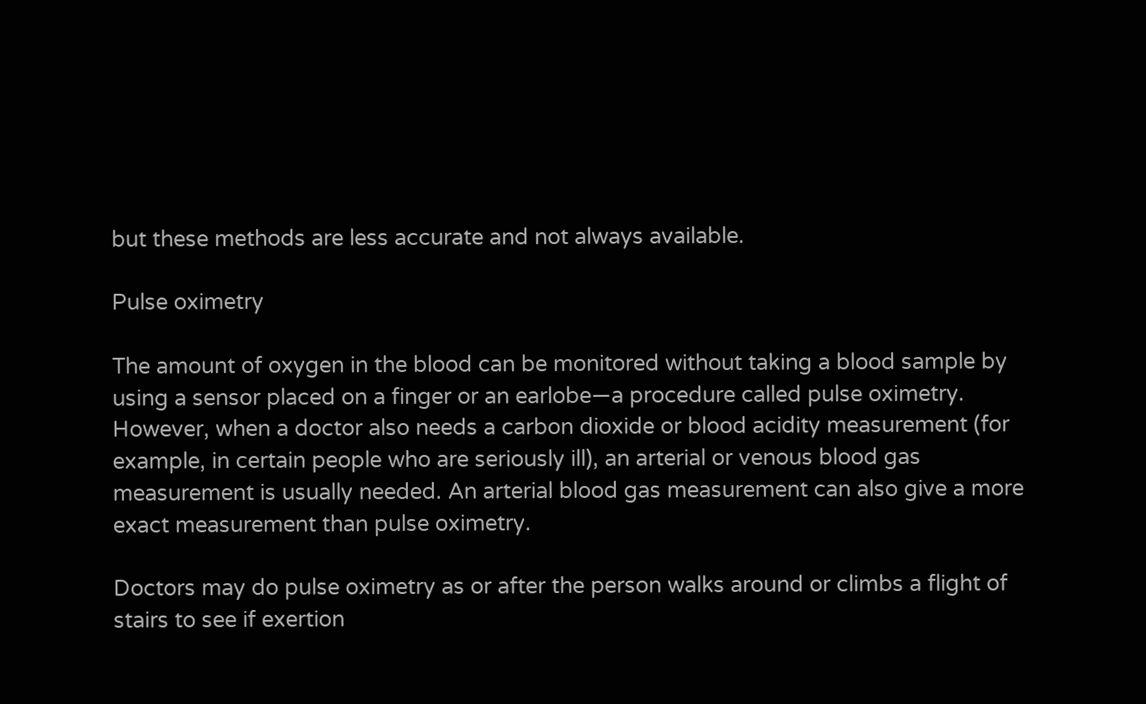but these methods are less accurate and not always available.

Pulse oximetry

The amount of oxygen in the blood can be monitored without taking a blood sample by using a sensor placed on a finger or an earlobe—a procedure called pulse oximetry. However, when a doctor also needs a carbon dioxide or blood acidity measurement (for example, in certain people who are seriously ill), an arterial or venous blood gas measurement is usually needed. An arterial blood gas measurement can also give a more exact measurement than pulse oximetry.

Doctors may do pulse oximetry as or after the person walks around or climbs a flight of stairs to see if exertion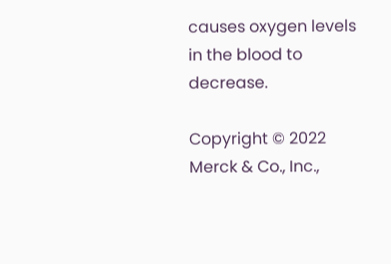causes oxygen levels in the blood to decrease.

Copyright © 2022 Merck & Co., Inc.,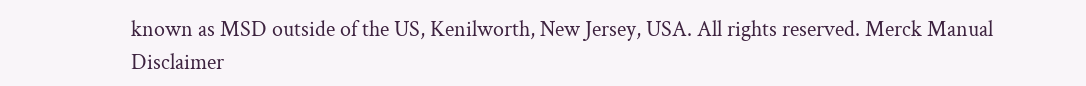known as MSD outside of the US, Kenilworth, New Jersey, USA. All rights reserved. Merck Manual Disclaimer